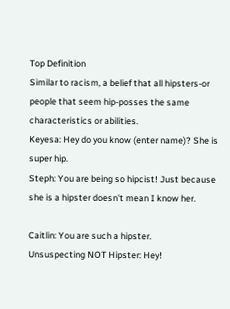Top Definition
Similar to racism, a belief that all hipsters-or people that seem hip-posses the same characteristics or abilities.
Keyesa: Hey do you know (enter name)? She is super hip.
Steph: You are being so hipcist! Just because she is a hipster doesn't mean I know her.

Caitlin: You are such a hipster.
Unsuspecting NOT Hipster: Hey!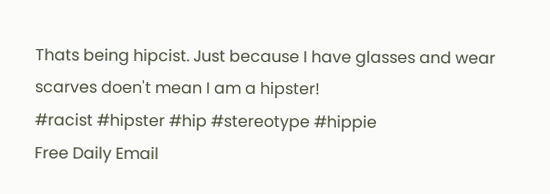Thats being hipcist. Just because I have glasses and wear scarves doen't mean I am a hipster!
#racist #hipster #hip #stereotype #hippie
Free Daily Email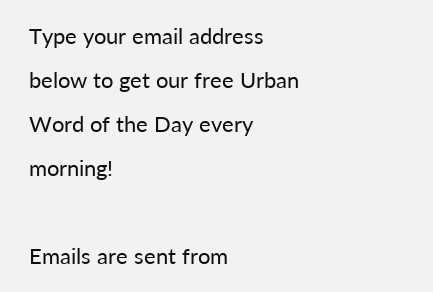Type your email address below to get our free Urban Word of the Day every morning!

Emails are sent from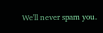We'll never spam you.